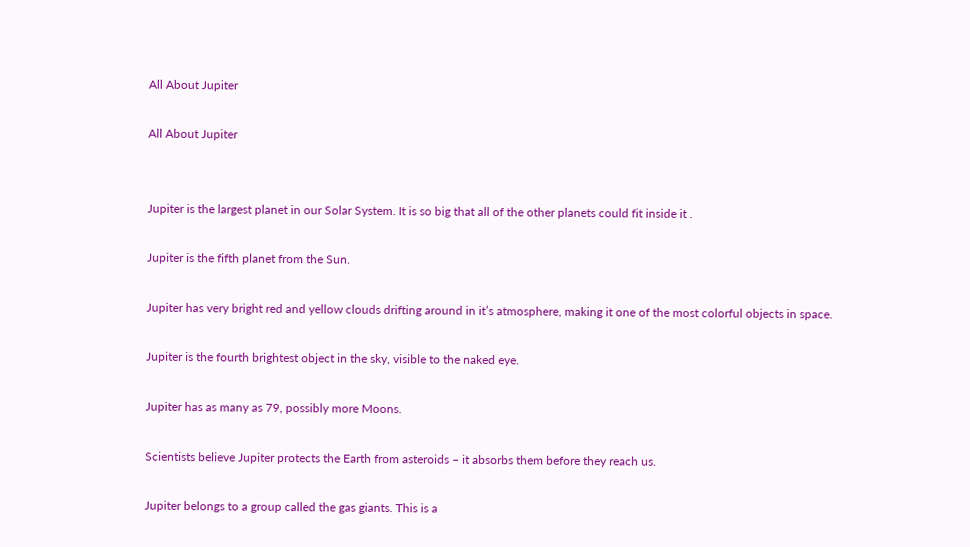All About Jupiter

All About Jupiter


Jupiter is the largest planet in our Solar System. It is so big that all of the other planets could fit inside it .

Jupiter is the fifth planet from the Sun.

Jupiter has very bright red and yellow clouds drifting around in it’s atmosphere, making it one of the most colorful objects in space.

Jupiter is the fourth brightest object in the sky, visible to the naked eye.

Jupiter has as many as 79, possibly more Moons.

Scientists believe Jupiter protects the Earth from asteroids – it absorbs them before they reach us.

Jupiter belongs to a group called the gas giants. This is a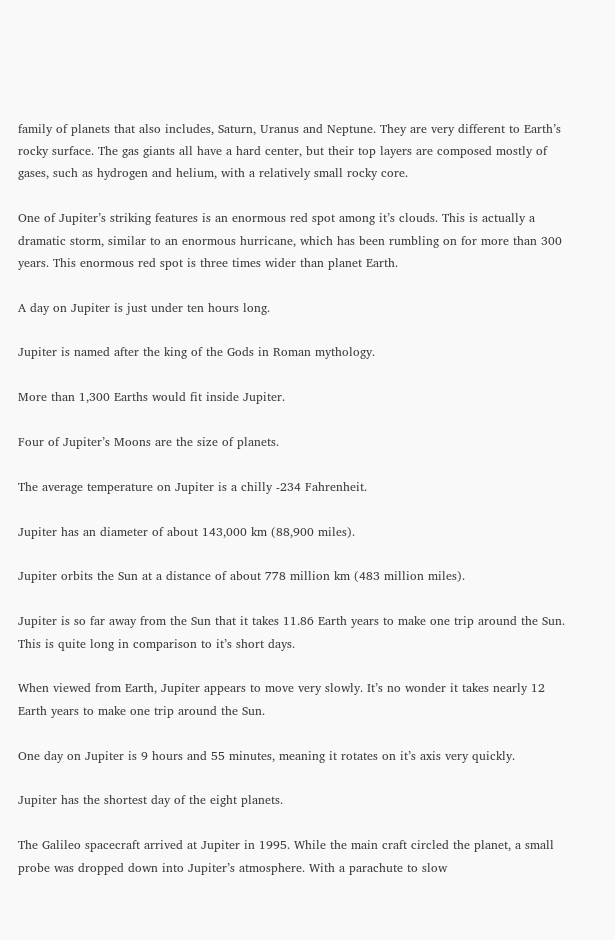family of planets that also includes, Saturn, Uranus and Neptune. They are very different to Earth’s rocky surface. The gas giants all have a hard center, but their top layers are composed mostly of gases, such as hydrogen and helium, with a relatively small rocky core.

One of Jupiter’s striking features is an enormous red spot among it’s clouds. This is actually a dramatic storm, similar to an enormous hurricane, which has been rumbling on for more than 300 years. This enormous red spot is three times wider than planet Earth.

A day on Jupiter is just under ten hours long.

Jupiter is named after the king of the Gods in Roman mythology.

More than 1,300 Earths would fit inside Jupiter.

Four of Jupiter’s Moons are the size of planets.

The average temperature on Jupiter is a chilly -234 Fahrenheit.

Jupiter has an diameter of about 143,000 km (88,900 miles).

Jupiter orbits the Sun at a distance of about 778 million km (483 million miles).

Jupiter is so far away from the Sun that it takes 11.86 Earth years to make one trip around the Sun. This is quite long in comparison to it’s short days.

When viewed from Earth, Jupiter appears to move very slowly. It’s no wonder it takes nearly 12 Earth years to make one trip around the Sun.

One day on Jupiter is 9 hours and 55 minutes, meaning it rotates on it’s axis very quickly.

Jupiter has the shortest day of the eight planets.

The Galileo spacecraft arrived at Jupiter in 1995. While the main craft circled the planet, a small probe was dropped down into Jupiter’s atmosphere. With a parachute to slow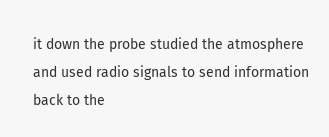it down the probe studied the atmosphere and used radio signals to send information back to the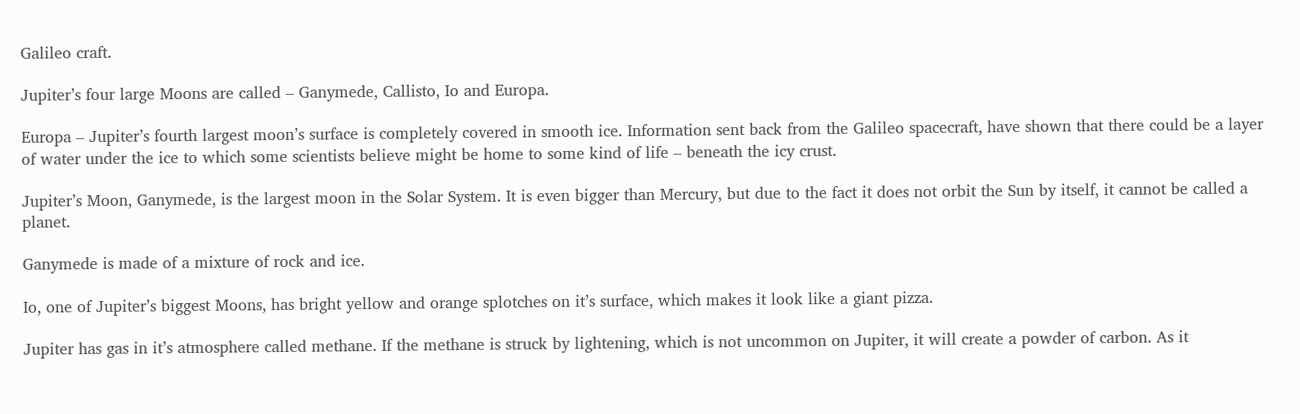Galileo craft.

Jupiter’s four large Moons are called – Ganymede, Callisto, Io and Europa.

Europa – Jupiter’s fourth largest moon’s surface is completely covered in smooth ice. Information sent back from the Galileo spacecraft, have shown that there could be a layer of water under the ice to which some scientists believe might be home to some kind of life – beneath the icy crust.

Jupiter’s Moon, Ganymede, is the largest moon in the Solar System. It is even bigger than Mercury, but due to the fact it does not orbit the Sun by itself, it cannot be called a planet.

Ganymede is made of a mixture of rock and ice.

Io, one of Jupiter’s biggest Moons, has bright yellow and orange splotches on it’s surface, which makes it look like a giant pizza.

Jupiter has gas in it’s atmosphere called methane. If the methane is struck by lightening, which is not uncommon on Jupiter, it will create a powder of carbon. As it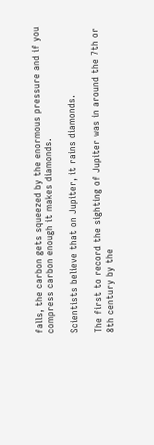falls, the carbon gets squeezed by the enormous pressure and if you compress carbon enough it makes diamonds.

Scientists believe that on Jupiter, it rains diamonds.

The first to record the sighting of Jupiter was in around the 7th or 8th century by the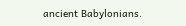ancient Babylonians.